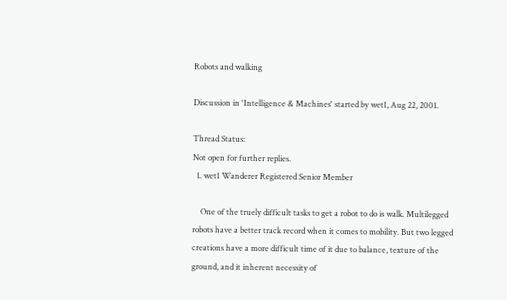Robots and walking

Discussion in 'Intelligence & Machines' started by wet1, Aug 22, 2001.

Thread Status:
Not open for further replies.
  1. wet1 Wanderer Registered Senior Member

    One of the truely difficult tasks to get a robot to do is walk. Multilegged robots have a better track record when it comes to mobility. But two legged creations have a more difficult time of it due to balance, texture of the ground, and it inherent necessity of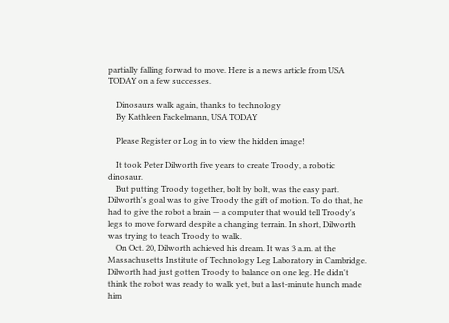partially falling forwad to move. Here is a news article from USA TODAY on a few successes.

    Dinosaurs walk again, thanks to technology
    By Kathleen Fackelmann, USA TODAY

    Please Register or Log in to view the hidden image!

    It took Peter Dilworth five years to create Troody, a robotic dinosaur.
    But putting Troody together, bolt by bolt, was the easy part. Dilworth's goal was to give Troody the gift of motion. To do that, he had to give the robot a brain — a computer that would tell Troody's legs to move forward despite a changing terrain. In short, Dilworth was trying to teach Troody to walk.
    On Oct. 20, Dilworth achieved his dream. It was 3 a.m. at the Massachusetts Institute of Technology Leg Laboratory in Cambridge. Dilworth had just gotten Troody to balance on one leg. He didn't think the robot was ready to walk yet, but a last-minute hunch made him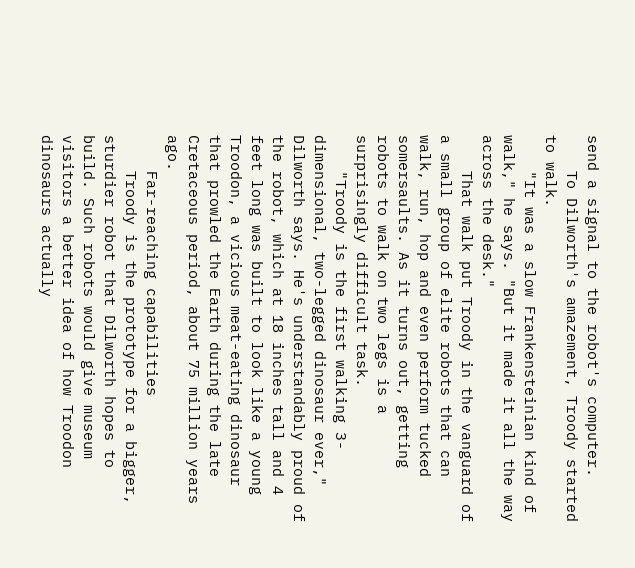send a signal to the robot's computer.
    To Dilworth's amazement, Troody started to walk.
    "It was a slow Frankensteinian kind of walk," he says. "But it made it all the way across the desk."
    That walk put Troody in the vanguard of a small group of elite robots that can walk, run, hop and even perform tucked somersaults. As it turns out, getting robots to walk on two legs is a surprisingly difficult task.
    "Troody is the first walking 3-dimensional, two-legged dinosaur ever," Dilworth says. He's understandably proud of the robot, which at 18 inches tall and 4 feet long was built to look like a young Troodon, a vicious meat-eating dinosaur that prowled the Earth during the late Cretaceous period, about 75 million years ago.
    Far-reaching capabilities
    Troody is the prototype for a bigger, sturdier robot that Dilworth hopes to build. Such robots would give museum visitors a better idea of how Troodon dinosaurs actually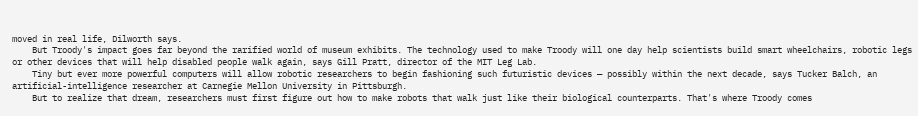moved in real life, Dilworth says.
    But Troody's impact goes far beyond the rarified world of museum exhibits. The technology used to make Troody will one day help scientists build smart wheelchairs, robotic legs or other devices that will help disabled people walk again, says Gill Pratt, director of the MIT Leg Lab.
    Tiny but ever more powerful computers will allow robotic researchers to begin fashioning such futuristic devices — possibly within the next decade, says Tucker Balch, an artificial-intelligence researcher at Carnegie Mellon University in Pittsburgh.
    But to realize that dream, researchers must first figure out how to make robots that walk just like their biological counterparts. That's where Troody comes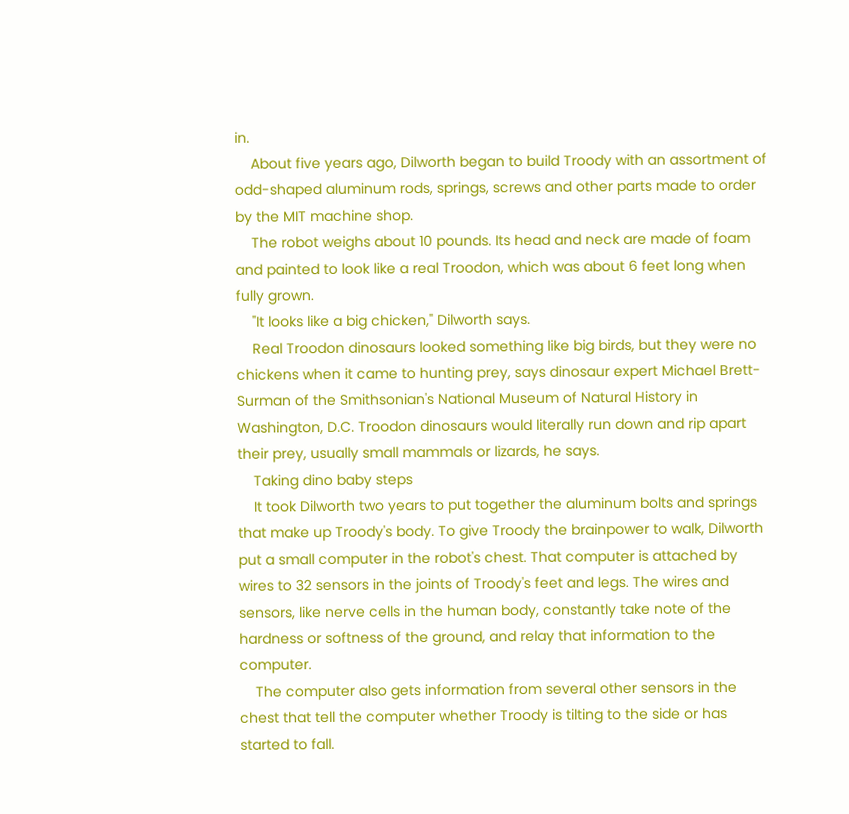in.
    About five years ago, Dilworth began to build Troody with an assortment of odd-shaped aluminum rods, springs, screws and other parts made to order by the MIT machine shop.
    The robot weighs about 10 pounds. Its head and neck are made of foam and painted to look like a real Troodon, which was about 6 feet long when fully grown.
    "It looks like a big chicken," Dilworth says.
    Real Troodon dinosaurs looked something like big birds, but they were no chickens when it came to hunting prey, says dinosaur expert Michael Brett-Surman of the Smithsonian's National Museum of Natural History in Washington, D.C. Troodon dinosaurs would literally run down and rip apart their prey, usually small mammals or lizards, he says.
    Taking dino baby steps
    It took Dilworth two years to put together the aluminum bolts and springs that make up Troody's body. To give Troody the brainpower to walk, Dilworth put a small computer in the robot's chest. That computer is attached by wires to 32 sensors in the joints of Troody's feet and legs. The wires and sensors, like nerve cells in the human body, constantly take note of the hardness or softness of the ground, and relay that information to the computer.
    The computer also gets information from several other sensors in the chest that tell the computer whether Troody is tilting to the side or has started to fall.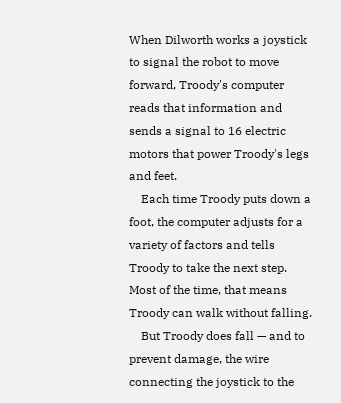When Dilworth works a joystick to signal the robot to move forward, Troody's computer reads that information and sends a signal to 16 electric motors that power Troody's legs and feet.
    Each time Troody puts down a foot, the computer adjusts for a variety of factors and tells Troody to take the next step. Most of the time, that means Troody can walk without falling.
    But Troody does fall — and to prevent damage, the wire connecting the joystick to the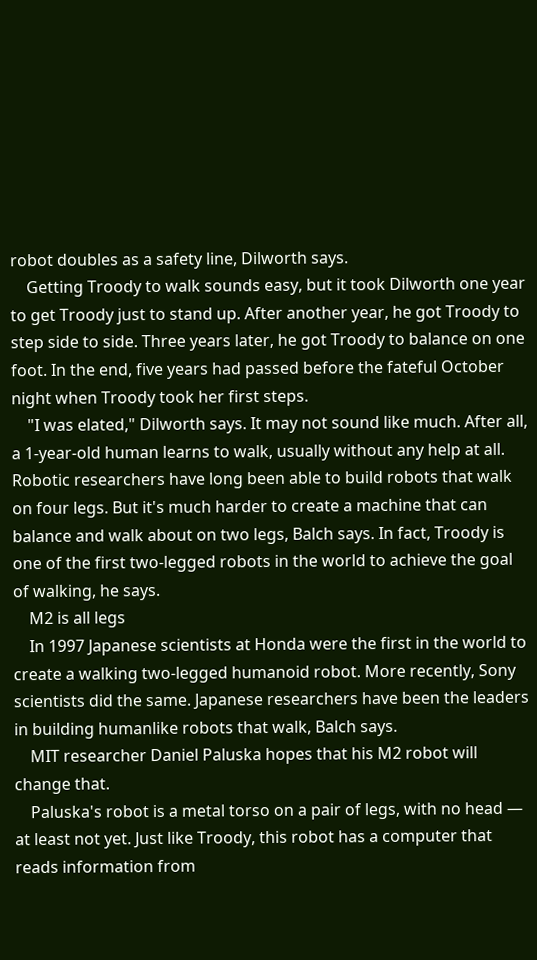robot doubles as a safety line, Dilworth says.
    Getting Troody to walk sounds easy, but it took Dilworth one year to get Troody just to stand up. After another year, he got Troody to step side to side. Three years later, he got Troody to balance on one foot. In the end, five years had passed before the fateful October night when Troody took her first steps.
    "I was elated," Dilworth says. It may not sound like much. After all, a 1-year-old human learns to walk, usually without any help at all. Robotic researchers have long been able to build robots that walk on four legs. But it's much harder to create a machine that can balance and walk about on two legs, Balch says. In fact, Troody is one of the first two-legged robots in the world to achieve the goal of walking, he says.
    M2 is all legs
    In 1997 Japanese scientists at Honda were the first in the world to create a walking two-legged humanoid robot. More recently, Sony scientists did the same. Japanese researchers have been the leaders in building humanlike robots that walk, Balch says.
    MIT researcher Daniel Paluska hopes that his M2 robot will change that.
    Paluska's robot is a metal torso on a pair of legs, with no head — at least not yet. Just like Troody, this robot has a computer that reads information from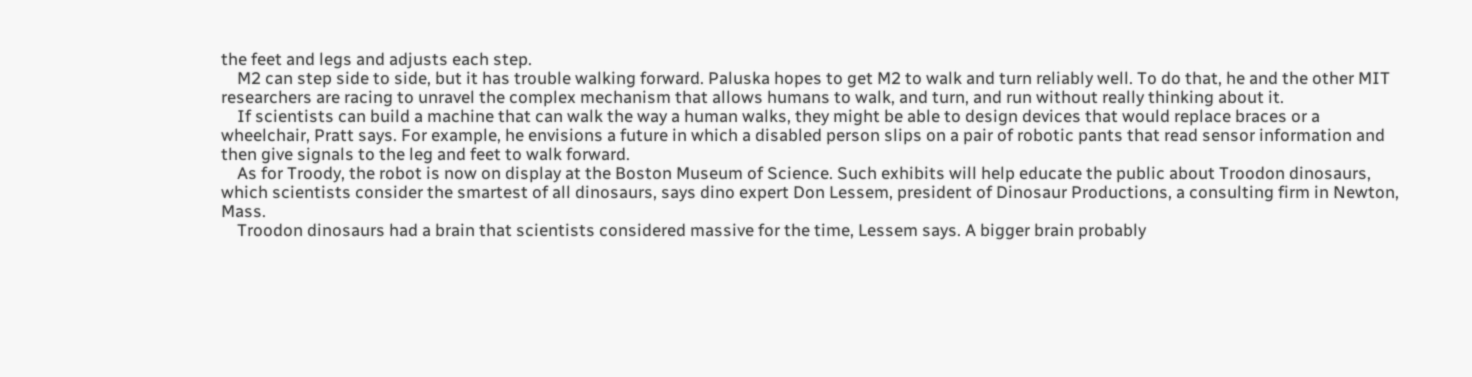the feet and legs and adjusts each step.
    M2 can step side to side, but it has trouble walking forward. Paluska hopes to get M2 to walk and turn reliably well. To do that, he and the other MIT researchers are racing to unravel the complex mechanism that allows humans to walk, and turn, and run without really thinking about it.
    If scientists can build a machine that can walk the way a human walks, they might be able to design devices that would replace braces or a wheelchair, Pratt says. For example, he envisions a future in which a disabled person slips on a pair of robotic pants that read sensor information and then give signals to the leg and feet to walk forward.
    As for Troody, the robot is now on display at the Boston Museum of Science. Such exhibits will help educate the public about Troodon dinosaurs, which scientists consider the smartest of all dinosaurs, says dino expert Don Lessem, president of Dinosaur Productions, a consulting firm in Newton, Mass.
    Troodon dinosaurs had a brain that scientists considered massive for the time, Lessem says. A bigger brain probably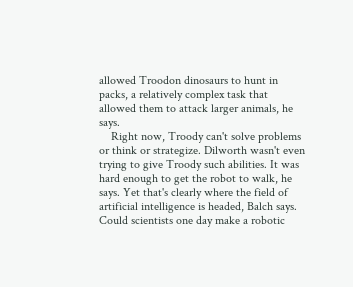allowed Troodon dinosaurs to hunt in packs, a relatively complex task that allowed them to attack larger animals, he says.
    Right now, Troody can't solve problems or think or strategize. Dilworth wasn't even trying to give Troody such abilities. It was hard enough to get the robot to walk, he says. Yet that's clearly where the field of artificial intelligence is headed, Balch says. Could scientists one day make a robotic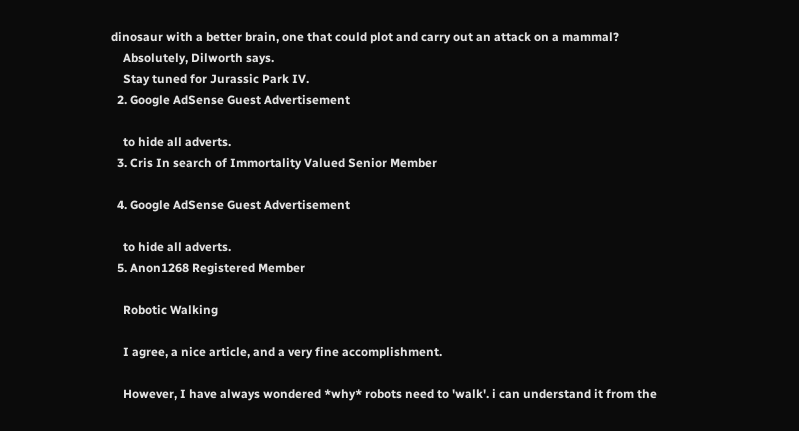dinosaur with a better brain, one that could plot and carry out an attack on a mammal?
    Absolutely, Dilworth says.
    Stay tuned for Jurassic Park IV.
  2. Google AdSense Guest Advertisement

    to hide all adverts.
  3. Cris In search of Immortality Valued Senior Member

  4. Google AdSense Guest Advertisement

    to hide all adverts.
  5. Anon1268 Registered Member

    Robotic Walking

    I agree, a nice article, and a very fine accomplishment.

    However, I have always wondered *why* robots need to 'walk'. i can understand it from the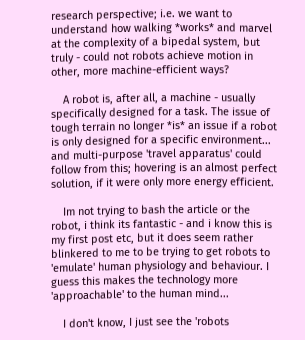research perspective; i.e. we want to understand how walking *works* and marvel at the complexity of a bipedal system, but truly - could not robots achieve motion in other, more machine-efficient ways?

    A robot is, after all, a machine - usually specifically designed for a task. The issue of tough terrain no longer *is* an issue if a robot is only designed for a specific environment... and multi-purpose 'travel apparatus' could follow from this; hovering is an almost perfect solution, if it were only more energy efficient.

    Im not trying to bash the article or the robot, i think its fantastic - and i know this is my first post etc, but it does seem rather blinkered to me to be trying to get robots to 'emulate' human physiology and behaviour. I guess this makes the technology more 'approachable' to the human mind...

    I don't know, I just see the 'robots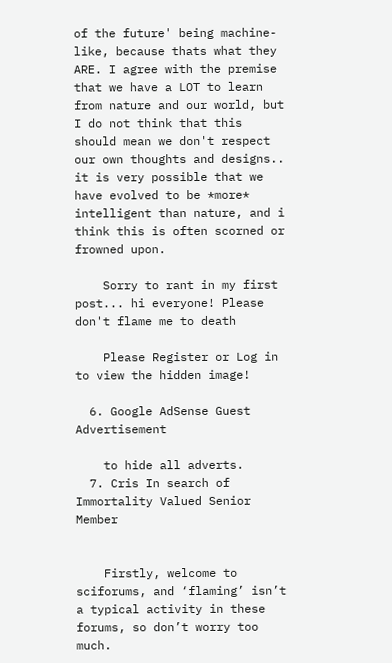of the future' being machine-like, because thats what they ARE. I agree with the premise that we have a LOT to learn from nature and our world, but I do not think that this should mean we don't respect our own thoughts and designs.. it is very possible that we have evolved to be *more* intelligent than nature, and i think this is often scorned or frowned upon.

    Sorry to rant in my first post... hi everyone! Please don't flame me to death

    Please Register or Log in to view the hidden image!

  6. Google AdSense Guest Advertisement

    to hide all adverts.
  7. Cris In search of Immortality Valued Senior Member


    Firstly, welcome to sciforums, and ‘flaming’ isn’t a typical activity in these forums, so don’t worry too much.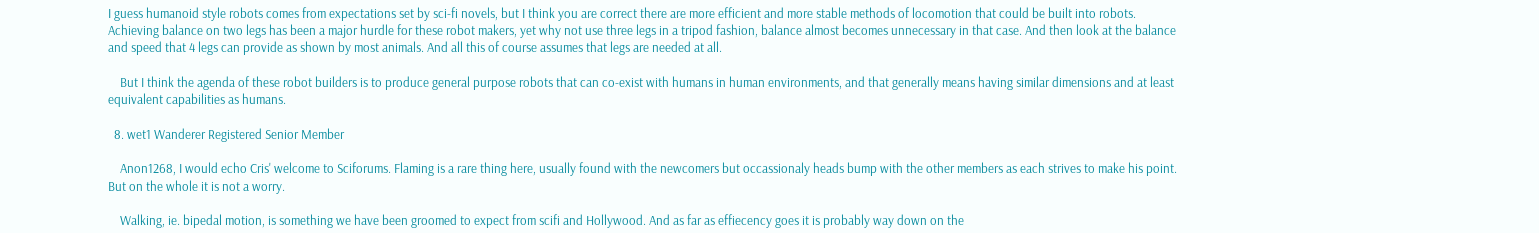I guess humanoid style robots comes from expectations set by sci-fi novels, but I think you are correct there are more efficient and more stable methods of locomotion that could be built into robots. Achieving balance on two legs has been a major hurdle for these robot makers, yet why not use three legs in a tripod fashion, balance almost becomes unnecessary in that case. And then look at the balance and speed that 4 legs can provide as shown by most animals. And all this of course assumes that legs are needed at all.

    But I think the agenda of these robot builders is to produce general purpose robots that can co-exist with humans in human environments, and that generally means having similar dimensions and at least equivalent capabilities as humans.

  8. wet1 Wanderer Registered Senior Member

    Anon1268, I would echo Cris' welcome to Sciforums. Flaming is a rare thing here, usually found with the newcomers but occassionaly heads bump with the other members as each strives to make his point. But on the whole it is not a worry.

    Walking, ie. bipedal motion, is something we have been groomed to expect from scifi and Hollywood. And as far as effiecency goes it is probably way down on the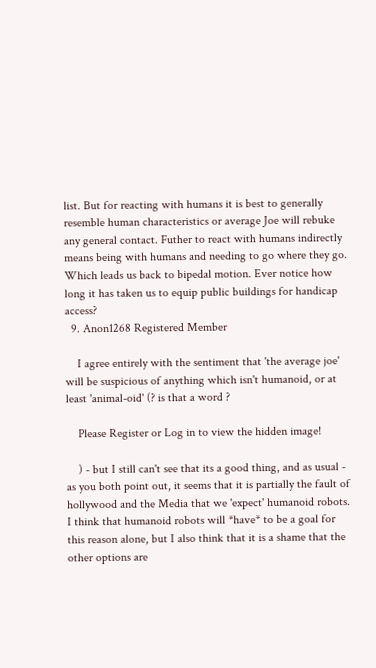list. But for reacting with humans it is best to generally resemble human characteristics or average Joe will rebuke any general contact. Futher to react with humans indirectly means being with humans and needing to go where they go. Which leads us back to bipedal motion. Ever notice how long it has taken us to equip public buildings for handicap access?
  9. Anon1268 Registered Member

    I agree entirely with the sentiment that 'the average joe' will be suspicious of anything which isn't humanoid, or at least 'animal-oid' (? is that a word ?

    Please Register or Log in to view the hidden image!

    ) - but I still can't see that its a good thing, and as usual - as you both point out, it seems that it is partially the fault of hollywood and the Media that we 'expect' humanoid robots. I think that humanoid robots will *have* to be a goal for this reason alone, but I also think that it is a shame that the other options are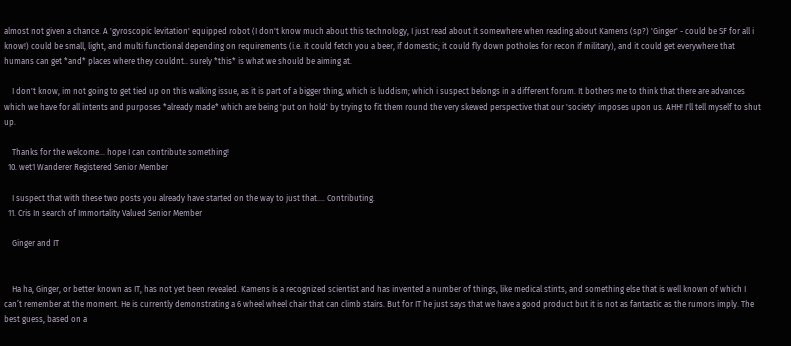almost not given a chance. A 'gyroscopic levitation' equipped robot (I don't know much about this technology, I just read about it somewhere when reading about Kamens (sp?) 'Ginger' - could be SF for all i know!) could be small, light, and multi functional depending on requirements (i.e. it could fetch you a beer, if domestic; it could fly down potholes for recon if military), and it could get everywhere that humans can get *and* places where they couldnt.. surely *this* is what we should be aiming at.

    I don't know, im not going to get tied up on this walking issue, as it is part of a bigger thing, which is luddism; which i suspect belongs in a different forum. It bothers me to think that there are advances which we have for all intents and purposes *already made* which are being 'put on hold' by trying to fit them round the very skewed perspective that our 'society' imposes upon us. AHH! I'll tell myself to shut up.

    Thanks for the welcome... hope I can contribute something!
  10. wet1 Wanderer Registered Senior Member

    I suspect that with these two posts you already have started on the way to just that.... Contributing.
  11. Cris In search of Immortality Valued Senior Member

    Ginger and IT


    Ha ha, Ginger, or better known as IT, has not yet been revealed. Kamens is a recognized scientist and has invented a number of things, like medical stints, and something else that is well known of which I can’t remember at the moment. He is currently demonstrating a 6 wheel wheel chair that can climb stairs. But for IT he just says that we have a good product but it is not as fantastic as the rumors imply. The best guess, based on a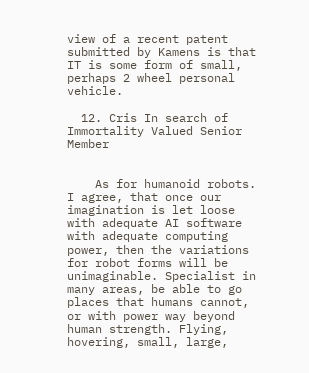view of a recent patent submitted by Kamens is that IT is some form of small, perhaps 2 wheel personal vehicle.

  12. Cris In search of Immortality Valued Senior Member


    As for humanoid robots. I agree, that once our imagination is let loose with adequate AI software with adequate computing power, then the variations for robot forms will be unimaginable. Specialist in many areas, be able to go places that humans cannot, or with power way beyond human strength. Flying, hovering, small, large,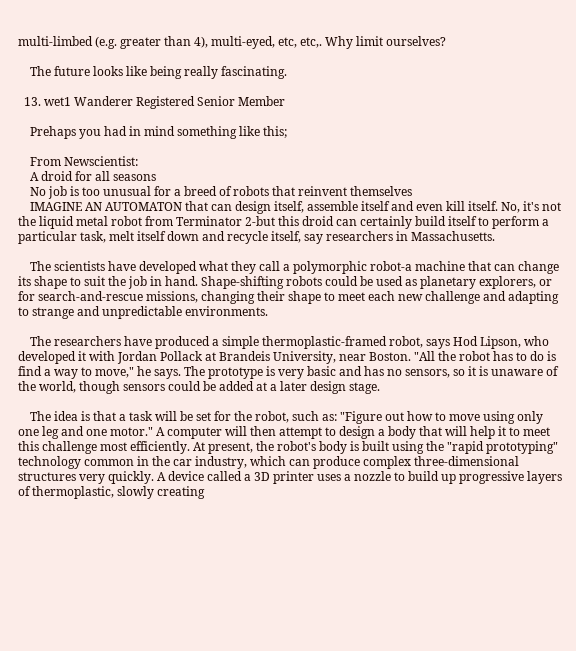multi-limbed (e.g. greater than 4), multi-eyed, etc, etc,. Why limit ourselves?

    The future looks like being really fascinating.

  13. wet1 Wanderer Registered Senior Member

    Prehaps you had in mind something like this;

    From Newscientist:
    A droid for all seasons
    No job is too unusual for a breed of robots that reinvent themselves
    IMAGINE AN AUTOMATON that can design itself, assemble itself and even kill itself. No, it's not the liquid metal robot from Terminator 2-but this droid can certainly build itself to perform a particular task, melt itself down and recycle itself, say researchers in Massachusetts.

    The scientists have developed what they call a polymorphic robot-a machine that can change its shape to suit the job in hand. Shape-shifting robots could be used as planetary explorers, or for search-and-rescue missions, changing their shape to meet each new challenge and adapting to strange and unpredictable environments.

    The researchers have produced a simple thermoplastic-framed robot, says Hod Lipson, who developed it with Jordan Pollack at Brandeis University, near Boston. "All the robot has to do is find a way to move," he says. The prototype is very basic and has no sensors, so it is unaware of the world, though sensors could be added at a later design stage.

    The idea is that a task will be set for the robot, such as: "Figure out how to move using only one leg and one motor." A computer will then attempt to design a body that will help it to meet this challenge most efficiently. At present, the robot's body is built using the "rapid prototyping" technology common in the car industry, which can produce complex three-dimensional structures very quickly. A device called a 3D printer uses a nozzle to build up progressive layers of thermoplastic, slowly creating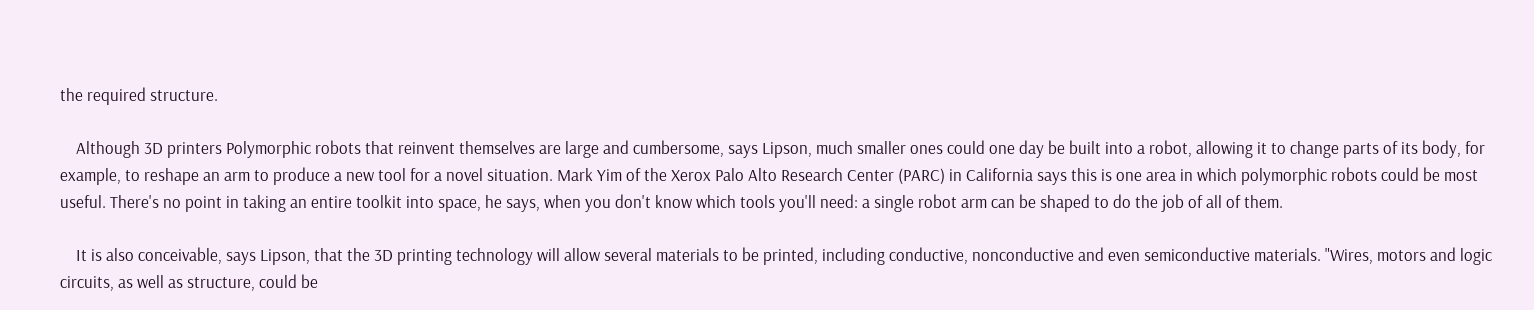the required structure.

    Although 3D printers Polymorphic robots that reinvent themselves are large and cumbersome, says Lipson, much smaller ones could one day be built into a robot, allowing it to change parts of its body, for example, to reshape an arm to produce a new tool for a novel situation. Mark Yim of the Xerox Palo Alto Research Center (PARC) in California says this is one area in which polymorphic robots could be most useful. There's no point in taking an entire toolkit into space, he says, when you don't know which tools you'll need: a single robot arm can be shaped to do the job of all of them.

    It is also conceivable, says Lipson, that the 3D printing technology will allow several materials to be printed, including conductive, nonconductive and even semiconductive materials. "Wires, motors and logic circuits, as well as structure, could be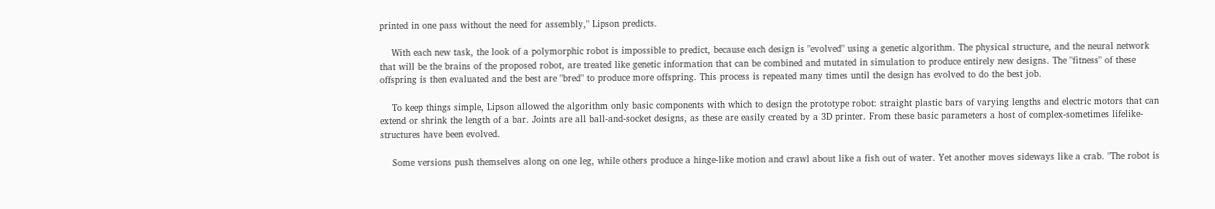printed in one pass without the need for assembly," Lipson predicts.

    With each new task, the look of a polymorphic robot is impossible to predict, because each design is "evolved" using a genetic algorithm. The physical structure, and the neural network that will be the brains of the proposed robot, are treated like genetic information that can be combined and mutated in simulation to produce entirely new designs. The "fitness" of these offspring is then evaluated and the best are "bred" to produce more offspring. This process is repeated many times until the design has evolved to do the best job.

    To keep things simple, Lipson allowed the algorithm only basic components with which to design the prototype robot: straight plastic bars of varying lengths and electric motors that can extend or shrink the length of a bar. Joints are all ball-and-socket designs, as these are easily created by a 3D printer. From these basic parameters a host of complex-sometimes lifelike-structures have been evolved.

    Some versions push themselves along on one leg, while others produce a hinge-like motion and crawl about like a fish out of water. Yet another moves sideways like a crab. "The robot is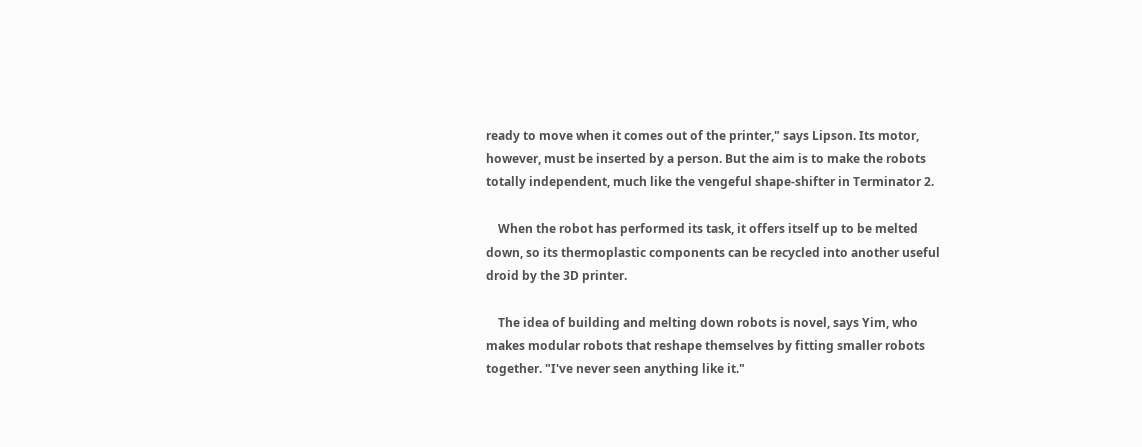ready to move when it comes out of the printer," says Lipson. Its motor, however, must be inserted by a person. But the aim is to make the robots totally independent, much like the vengeful shape-shifter in Terminator 2.

    When the robot has performed its task, it offers itself up to be melted down, so its thermoplastic components can be recycled into another useful droid by the 3D printer.

    The idea of building and melting down robots is novel, says Yim, who makes modular robots that reshape themselves by fitting smaller robots together. "I've never seen anything like it."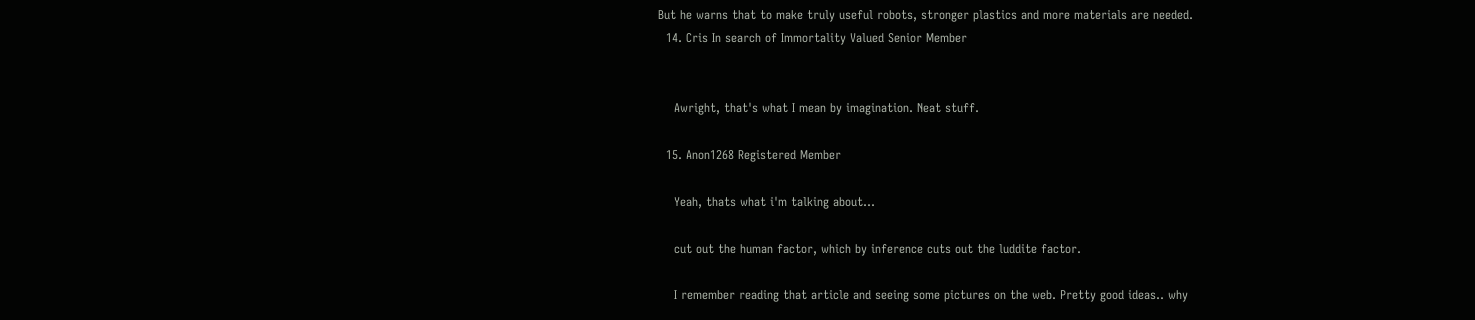But he warns that to make truly useful robots, stronger plastics and more materials are needed.
  14. Cris In search of Immortality Valued Senior Member


    Awright, that's what I mean by imagination. Neat stuff.

  15. Anon1268 Registered Member

    Yeah, thats what i'm talking about...

    cut out the human factor, which by inference cuts out the luddite factor.

    I remember reading that article and seeing some pictures on the web. Pretty good ideas.. why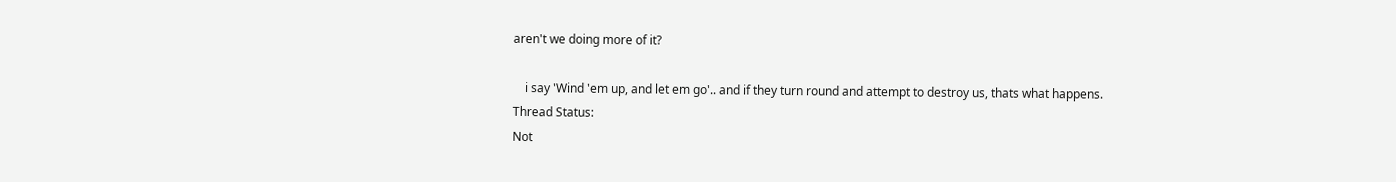aren't we doing more of it?

    i say 'Wind 'em up, and let em go'.. and if they turn round and attempt to destroy us, thats what happens.
Thread Status:
Not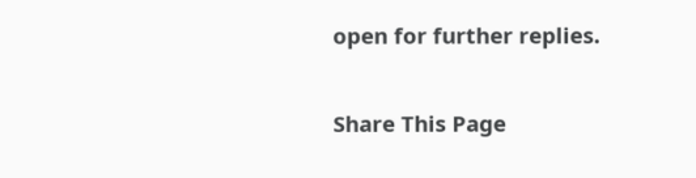open for further replies.

Share This Page